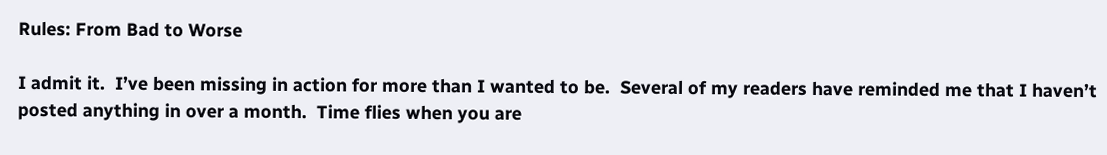Rules: From Bad to Worse

I admit it.  I’ve been missing in action for more than I wanted to be.  Several of my readers have reminded me that I haven’t posted anything in over a month.  Time flies when you are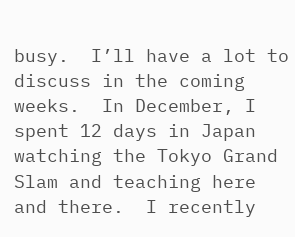busy.  I’ll have a lot to discuss in the coming weeks.  In December, I spent 12 days in Japan watching the Tokyo Grand Slam and teaching here and there.  I recently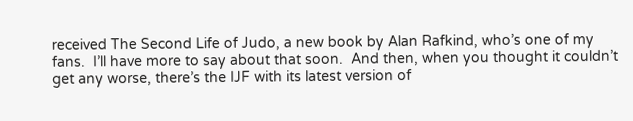received The Second Life of Judo, a new book by Alan Rafkind, who’s one of my fans.  I’ll have more to say about that soon.  And then, when you thought it couldn’t get any worse, there’s the IJF with its latest version of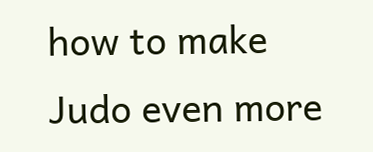how to make Judo even more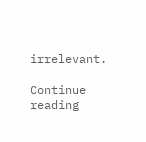irrelevant.

Continue reading